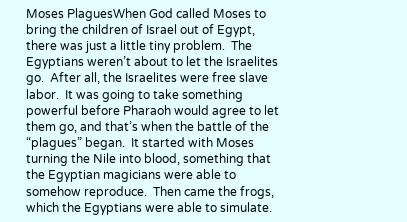Moses PlaguesWhen God called Moses to bring the children of Israel out of Egypt, there was just a little tiny problem.  The Egyptians weren’t about to let the Israelites go.  After all, the Israelites were free slave labor.  It was going to take something powerful before Pharaoh would agree to let them go, and that’s when the battle of the “plagues” began.  It started with Moses turning the Nile into blood, something that the Egyptian magicians were able to somehow reproduce.  Then came the frogs, which the Egyptians were able to simulate.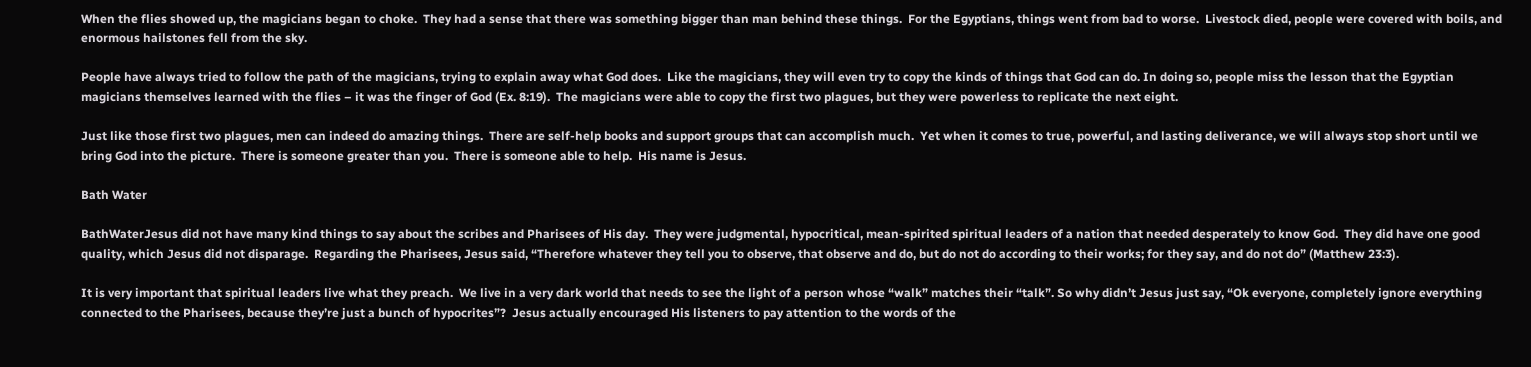When the flies showed up, the magicians began to choke.  They had a sense that there was something bigger than man behind these things.  For the Egyptians, things went from bad to worse.  Livestock died, people were covered with boils, and enormous hailstones fell from the sky.

People have always tried to follow the path of the magicians, trying to explain away what God does.  Like the magicians, they will even try to copy the kinds of things that God can do. In doing so, people miss the lesson that the Egyptian magicians themselves learned with the flies – it was the finger of God (Ex. 8:19).  The magicians were able to copy the first two plagues, but they were powerless to replicate the next eight.

Just like those first two plagues, men can indeed do amazing things.  There are self-help books and support groups that can accomplish much.  Yet when it comes to true, powerful, and lasting deliverance, we will always stop short until we bring God into the picture.  There is someone greater than you.  There is someone able to help.  His name is Jesus.

Bath Water

BathWaterJesus did not have many kind things to say about the scribes and Pharisees of His day.  They were judgmental, hypocritical, mean-spirited spiritual leaders of a nation that needed desperately to know God.  They did have one good quality, which Jesus did not disparage.  Regarding the Pharisees, Jesus said, “Therefore whatever they tell you to observe, that observe and do, but do not do according to their works; for they say, and do not do” (Matthew 23:3).

It is very important that spiritual leaders live what they preach.  We live in a very dark world that needs to see the light of a person whose “walk” matches their “talk”. So why didn’t Jesus just say, “Ok everyone, completely ignore everything connected to the Pharisees, because they’re just a bunch of hypocrites”?  Jesus actually encouraged His listeners to pay attention to the words of the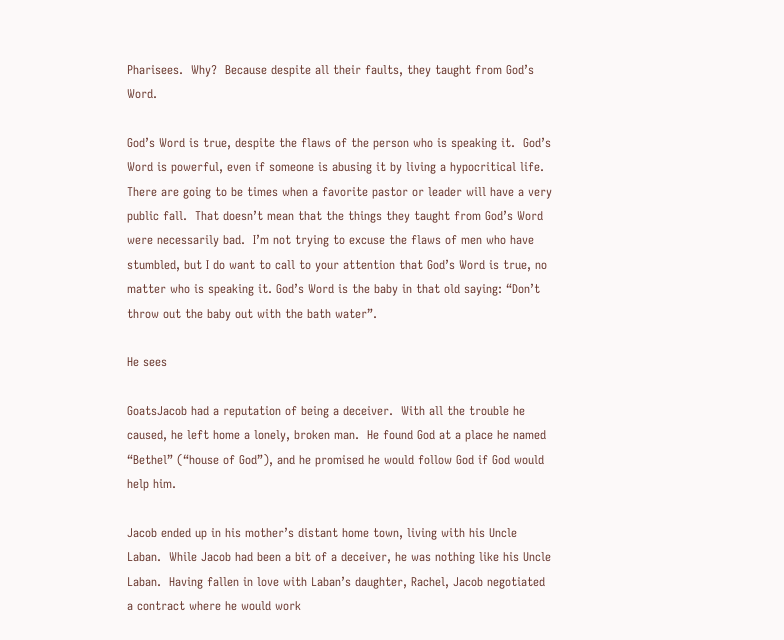Pharisees.  Why?  Because despite all their faults, they taught from God’s Word.

God’s Word is true, despite the flaws of the person who is speaking it.  God’s Word is powerful, even if someone is abusing it by living a hypocritical life.  There are going to be times when a favorite pastor or leader will have a very public fall.  That doesn’t mean that the things they taught from God’s Word were necessarily bad.  I’m not trying to excuse the flaws of men who have stumbled, but I do want to call to your attention that God’s Word is true, no matter who is speaking it. God’s Word is the baby in that old saying: “Don’t throw out the baby out with the bath water”.

He sees

GoatsJacob had a reputation of being a deceiver.  With all the trouble he caused, he left home a lonely, broken man.  He found God at a place he named “Bethel” (“house of God”), and he promised he would follow God if God would help him.

Jacob ended up in his mother’s distant home town, living with his Uncle Laban.  While Jacob had been a bit of a deceiver, he was nothing like his Uncle Laban.  Having fallen in love with Laban’s daughter, Rachel, Jacob negotiated a contract where he would work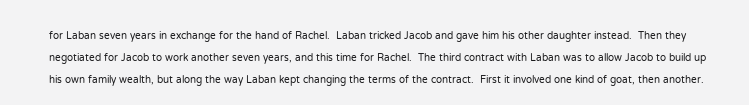for Laban seven years in exchange for the hand of Rachel.  Laban tricked Jacob and gave him his other daughter instead.  Then they negotiated for Jacob to work another seven years, and this time for Rachel.  The third contract with Laban was to allow Jacob to build up his own family wealth, but along the way Laban kept changing the terms of the contract.  First it involved one kind of goat, then another.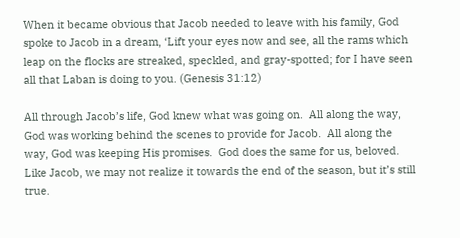When it became obvious that Jacob needed to leave with his family, God spoke to Jacob in a dream, ‘Lift your eyes now and see, all the rams which leap on the flocks are streaked, speckled, and gray-spotted; for I have seen all that Laban is doing to you. (Genesis 31:12)

All through Jacob’s life, God knew what was going on.  All along the way, God was working behind the scenes to provide for Jacob.  All along the way, God was keeping His promises.  God does the same for us, beloved. Like Jacob, we may not realize it towards the end of the season, but it’s still true.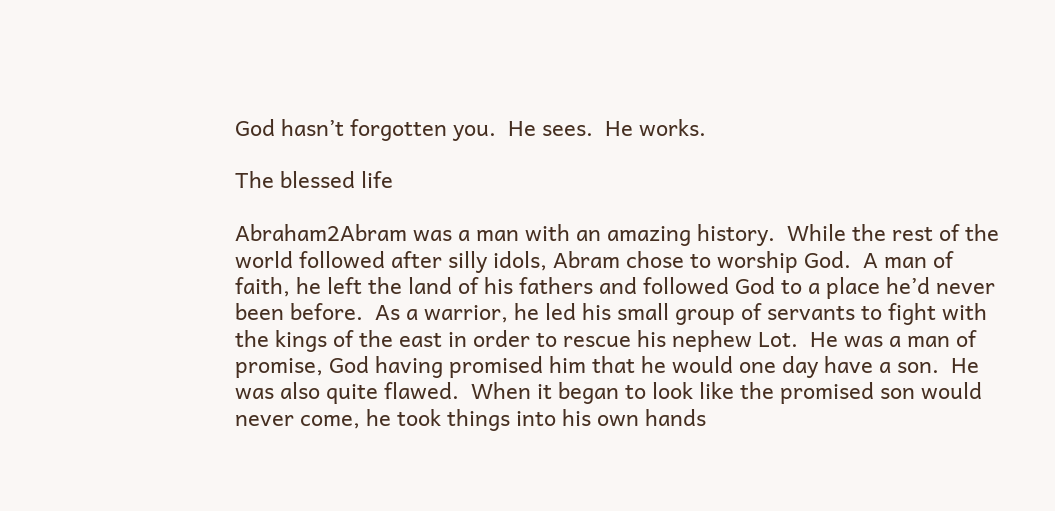God hasn’t forgotten you.  He sees.  He works.

The blessed life

Abraham2Abram was a man with an amazing history.  While the rest of the world followed after silly idols, Abram chose to worship God.  A man of faith, he left the land of his fathers and followed God to a place he’d never been before.  As a warrior, he led his small group of servants to fight with the kings of the east in order to rescue his nephew Lot.  He was a man of promise, God having promised him that he would one day have a son.  He was also quite flawed.  When it began to look like the promised son would never come, he took things into his own hands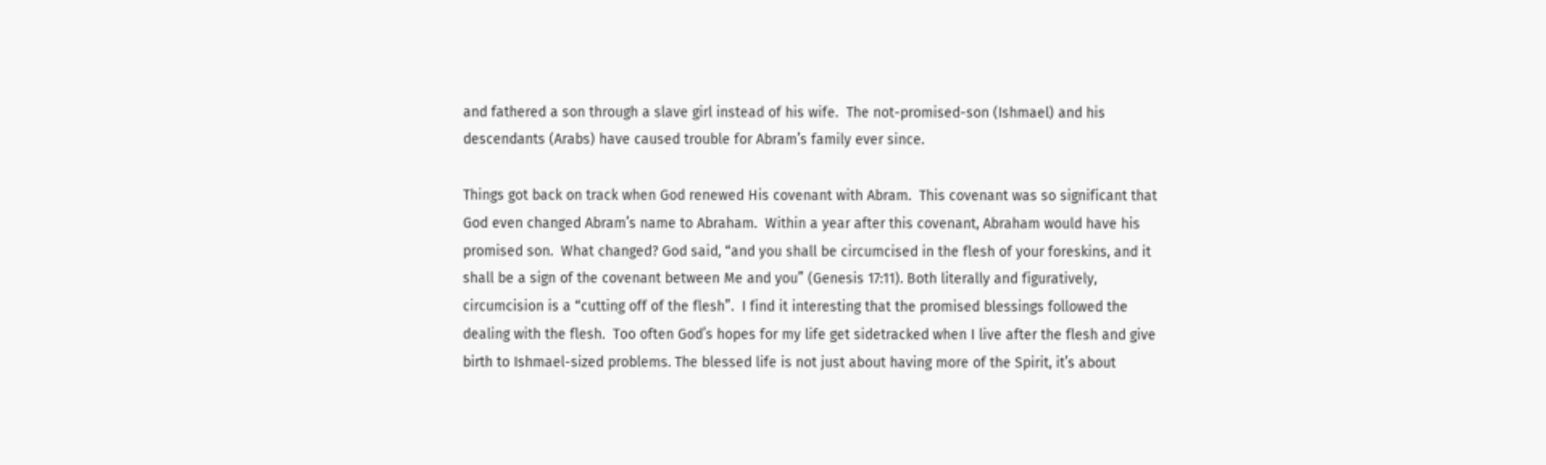and fathered a son through a slave girl instead of his wife.  The not-promised-son (Ishmael) and his descendants (Arabs) have caused trouble for Abram’s family ever since.

Things got back on track when God renewed His covenant with Abram.  This covenant was so significant that God even changed Abram’s name to Abraham.  Within a year after this covenant, Abraham would have his promised son.  What changed? God said, “and you shall be circumcised in the flesh of your foreskins, and it shall be a sign of the covenant between Me and you” (Genesis 17:11). Both literally and figuratively, circumcision is a “cutting off of the flesh”.  I find it interesting that the promised blessings followed the dealing with the flesh.  Too often God’s hopes for my life get sidetracked when I live after the flesh and give birth to Ishmael-sized problems. The blessed life is not just about having more of the Spirit, it’s about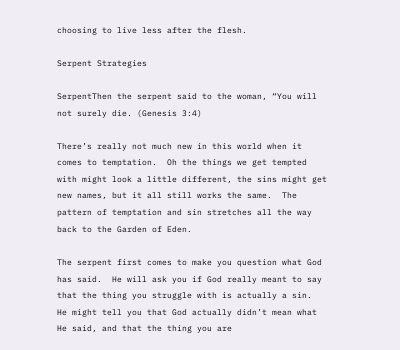choosing to live less after the flesh.

Serpent Strategies

SerpentThen the serpent said to the woman, “You will not surely die. (Genesis 3:4)

There’s really not much new in this world when it comes to temptation.  Oh the things we get tempted with might look a little different, the sins might get new names, but it all still works the same.  The pattern of temptation and sin stretches all the way back to the Garden of Eden.

The serpent first comes to make you question what God has said.  He will ask you if God really meant to say that the thing you struggle with is actually a sin.  He might tell you that God actually didn’t mean what He said, and that the thing you are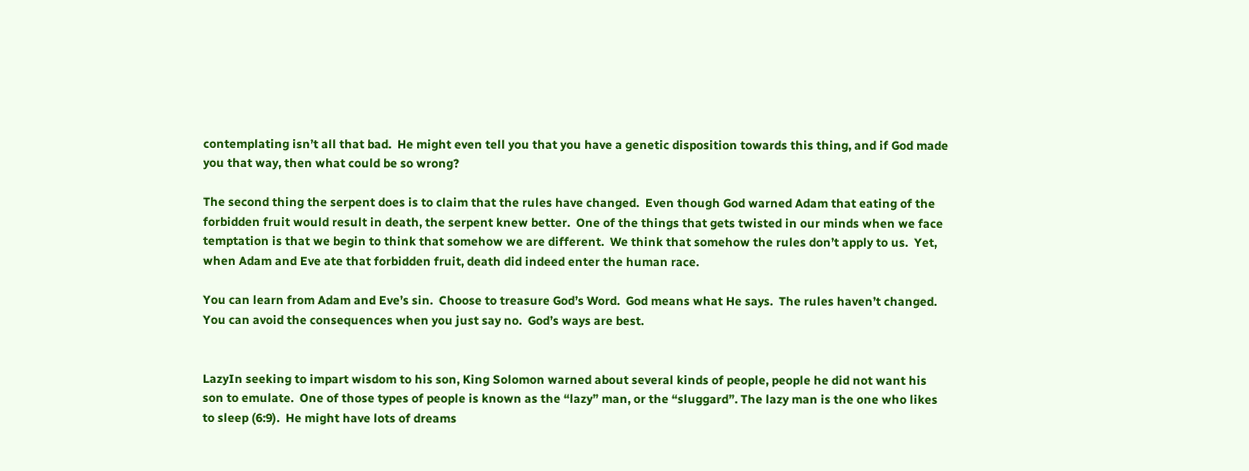contemplating isn’t all that bad.  He might even tell you that you have a genetic disposition towards this thing, and if God made you that way, then what could be so wrong?

The second thing the serpent does is to claim that the rules have changed.  Even though God warned Adam that eating of the forbidden fruit would result in death, the serpent knew better.  One of the things that gets twisted in our minds when we face temptation is that we begin to think that somehow we are different.  We think that somehow the rules don’t apply to us.  Yet, when Adam and Eve ate that forbidden fruit, death did indeed enter the human race.

You can learn from Adam and Eve’s sin.  Choose to treasure God’s Word.  God means what He says.  The rules haven’t changed.  You can avoid the consequences when you just say no.  God’s ways are best.


LazyIn seeking to impart wisdom to his son, King Solomon warned about several kinds of people, people he did not want his son to emulate.  One of those types of people is known as the “lazy” man, or the “sluggard”. The lazy man is the one who likes to sleep (6:9).  He might have lots of dreams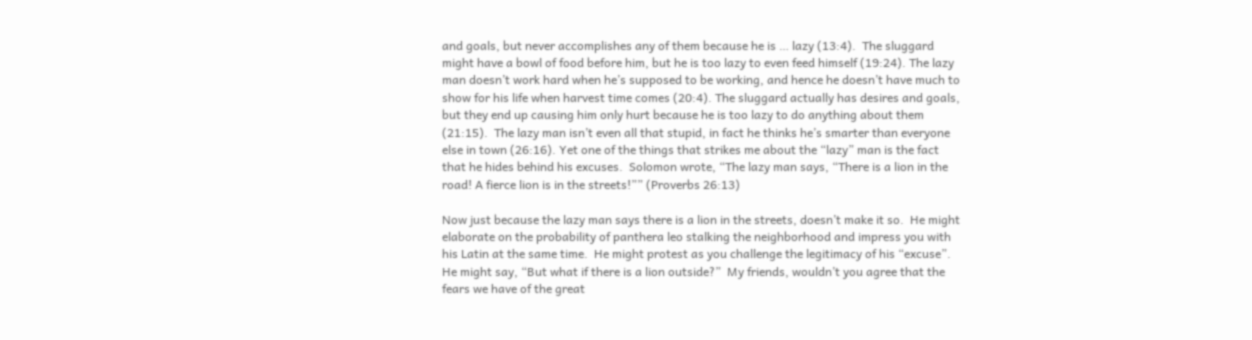and goals, but never accomplishes any of them because he is … lazy (13:4).  The sluggard might have a bowl of food before him, but he is too lazy to even feed himself (19:24). The lazy man doesn’t work hard when he’s supposed to be working, and hence he doesn’t have much to show for his life when harvest time comes (20:4). The sluggard actually has desires and goals, but they end up causing him only hurt because he is too lazy to do anything about them (21:15).  The lazy man isn’t even all that stupid, in fact he thinks he’s smarter than everyone else in town (26:16). Yet one of the things that strikes me about the “lazy” man is the fact that he hides behind his excuses.  Solomon wrote, “The lazy man says, “There is a lion in the road! A fierce lion is in the streets!”” (Proverbs 26:13)

Now just because the lazy man says there is a lion in the streets, doesn’t make it so.  He might elaborate on the probability of panthera leo stalking the neighborhood and impress you with his Latin at the same time.  He might protest as you challenge the legitimacy of his “excuse”.  He might say, “But what if there is a lion outside?”  My friends, wouldn’t you agree that the fears we have of the great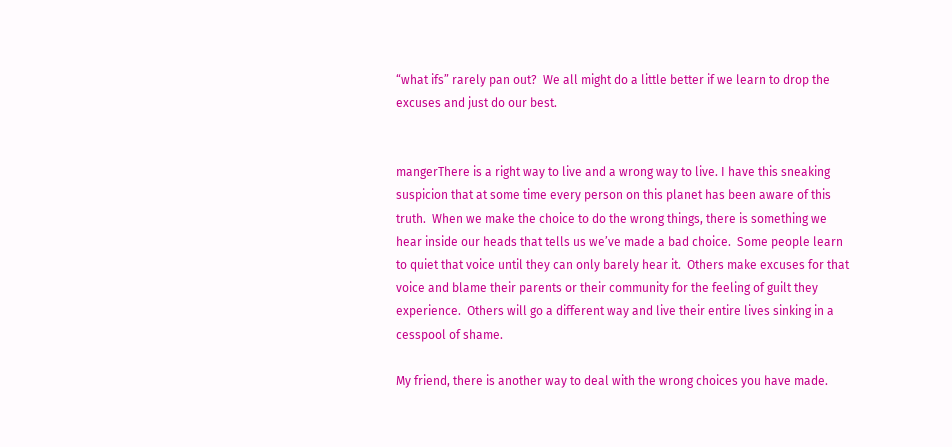“what ifs” rarely pan out?  We all might do a little better if we learn to drop the excuses and just do our best.


mangerThere is a right way to live and a wrong way to live. I have this sneaking suspicion that at some time every person on this planet has been aware of this truth.  When we make the choice to do the wrong things, there is something we hear inside our heads that tells us we’ve made a bad choice.  Some people learn to quiet that voice until they can only barely hear it.  Others make excuses for that voice and blame their parents or their community for the feeling of guilt they experience.  Others will go a different way and live their entire lives sinking in a cesspool of shame.

My friend, there is another way to deal with the wrong choices you have made.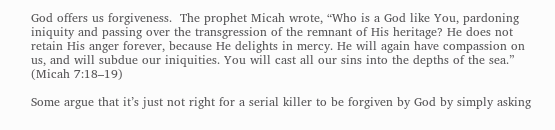God offers us forgiveness.  The prophet Micah wrote, “Who is a God like You, pardoning iniquity and passing over the transgression of the remnant of His heritage? He does not retain His anger forever, because He delights in mercy. He will again have compassion on us, and will subdue our iniquities. You will cast all our sins into the depths of the sea.” (Micah 7:18–19)

Some argue that it’s just not right for a serial killer to be forgiven by God by simply asking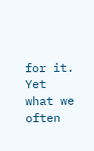for it.  Yet what we often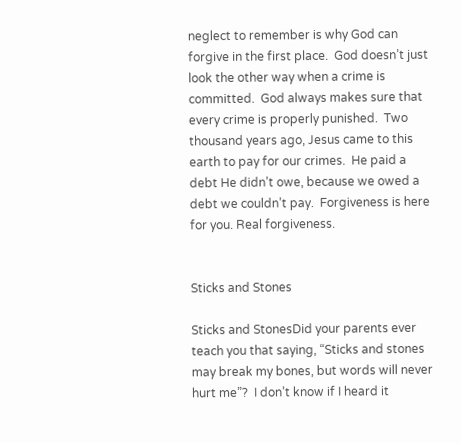neglect to remember is why God can forgive in the first place.  God doesn’t just look the other way when a crime is committed.  God always makes sure that every crime is properly punished.  Two thousand years ago, Jesus came to this earth to pay for our crimes.  He paid a debt He didn’t owe, because we owed a debt we couldn’t pay.  Forgiveness is here for you. Real forgiveness.


Sticks and Stones

Sticks and StonesDid your parents ever teach you that saying, “Sticks and stones may break my bones, but words will never hurt me”?  I don’t know if I heard it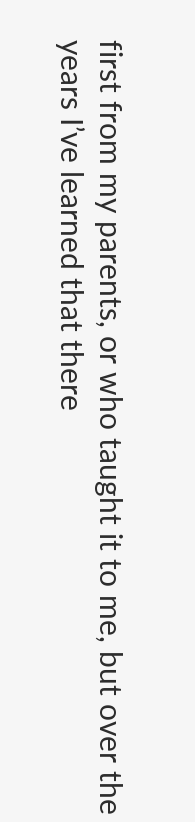first from my parents, or who taught it to me, but over the years I’ve learned that there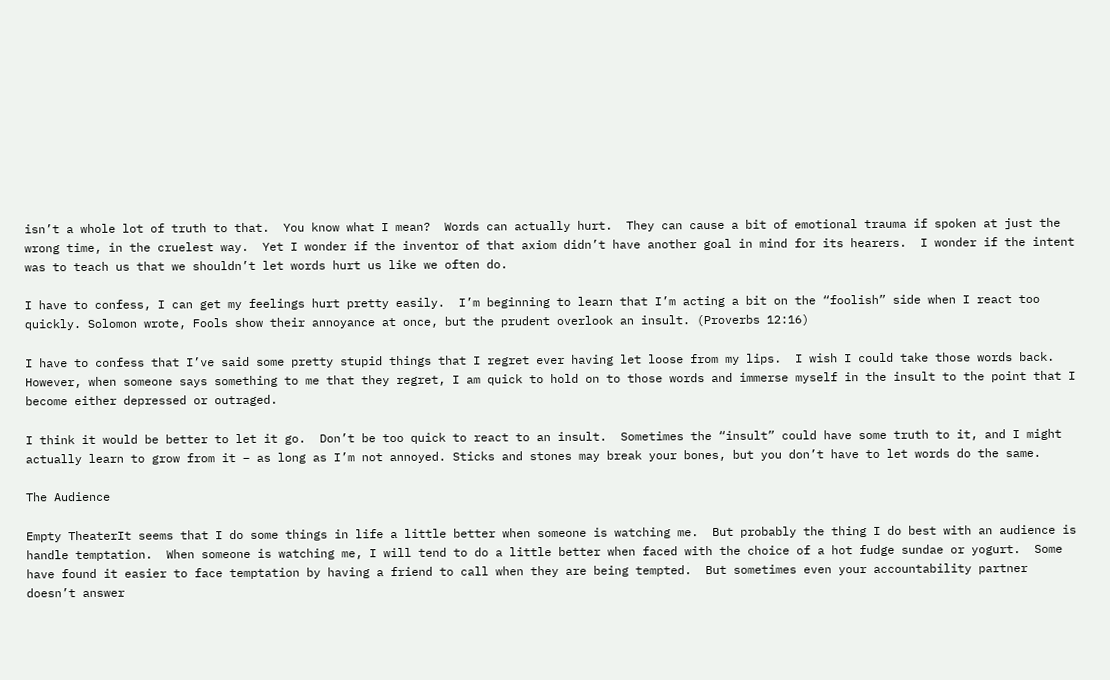isn’t a whole lot of truth to that.  You know what I mean?  Words can actually hurt.  They can cause a bit of emotional trauma if spoken at just the wrong time, in the cruelest way.  Yet I wonder if the inventor of that axiom didn’t have another goal in mind for its hearers.  I wonder if the intent was to teach us that we shouldn’t let words hurt us like we often do.

I have to confess, I can get my feelings hurt pretty easily.  I’m beginning to learn that I’m acting a bit on the “foolish” side when I react too quickly. Solomon wrote, Fools show their annoyance at once, but the prudent overlook an insult. (Proverbs 12:16)

I have to confess that I’ve said some pretty stupid things that I regret ever having let loose from my lips.  I wish I could take those words back.  However, when someone says something to me that they regret, I am quick to hold on to those words and immerse myself in the insult to the point that I become either depressed or outraged.

I think it would be better to let it go.  Don’t be too quick to react to an insult.  Sometimes the “insult” could have some truth to it, and I might actually learn to grow from it – as long as I’m not annoyed. Sticks and stones may break your bones, but you don’t have to let words do the same.

The Audience

Empty TheaterIt seems that I do some things in life a little better when someone is watching me.  But probably the thing I do best with an audience is handle temptation.  When someone is watching me, I will tend to do a little better when faced with the choice of a hot fudge sundae or yogurt.  Some have found it easier to face temptation by having a friend to call when they are being tempted.  But sometimes even your accountability partner doesn’t answer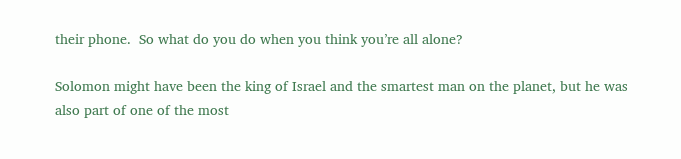their phone.  So what do you do when you think you’re all alone?

Solomon might have been the king of Israel and the smartest man on the planet, but he was also part of one of the most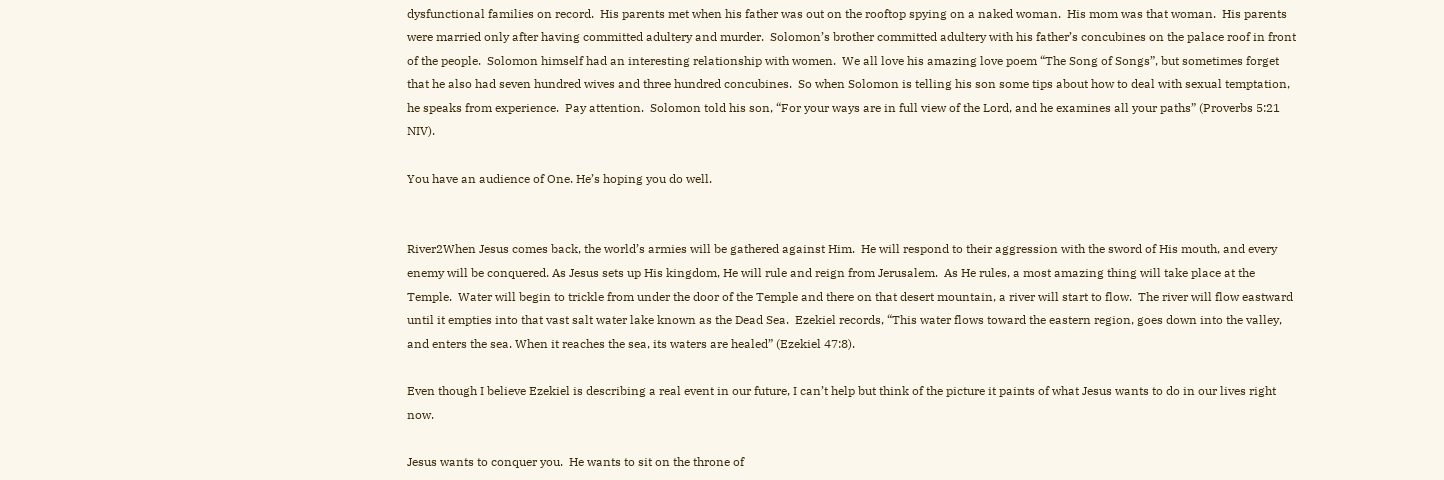dysfunctional families on record.  His parents met when his father was out on the rooftop spying on a naked woman.  His mom was that woman.  His parents were married only after having committed adultery and murder.  Solomon’s brother committed adultery with his father’s concubines on the palace roof in front of the people.  Solomon himself had an interesting relationship with women.  We all love his amazing love poem “The Song of Songs”, but sometimes forget that he also had seven hundred wives and three hundred concubines.  So when Solomon is telling his son some tips about how to deal with sexual temptation, he speaks from experience.  Pay attention.  Solomon told his son, “For your ways are in full view of the Lord, and he examines all your paths” (Proverbs 5:21 NIV).

You have an audience of One. He’s hoping you do well.


River2When Jesus comes back, the world’s armies will be gathered against Him.  He will respond to their aggression with the sword of His mouth, and every enemy will be conquered. As Jesus sets up His kingdom, He will rule and reign from Jerusalem.  As He rules, a most amazing thing will take place at the Temple.  Water will begin to trickle from under the door of the Temple and there on that desert mountain, a river will start to flow.  The river will flow eastward until it empties into that vast salt water lake known as the Dead Sea.  Ezekiel records, “This water flows toward the eastern region, goes down into the valley, and enters the sea. When it reaches the sea, its waters are healed” (Ezekiel 47:8).

Even though I believe Ezekiel is describing a real event in our future, I can’t help but think of the picture it paints of what Jesus wants to do in our lives right now.

Jesus wants to conquer you.  He wants to sit on the throne of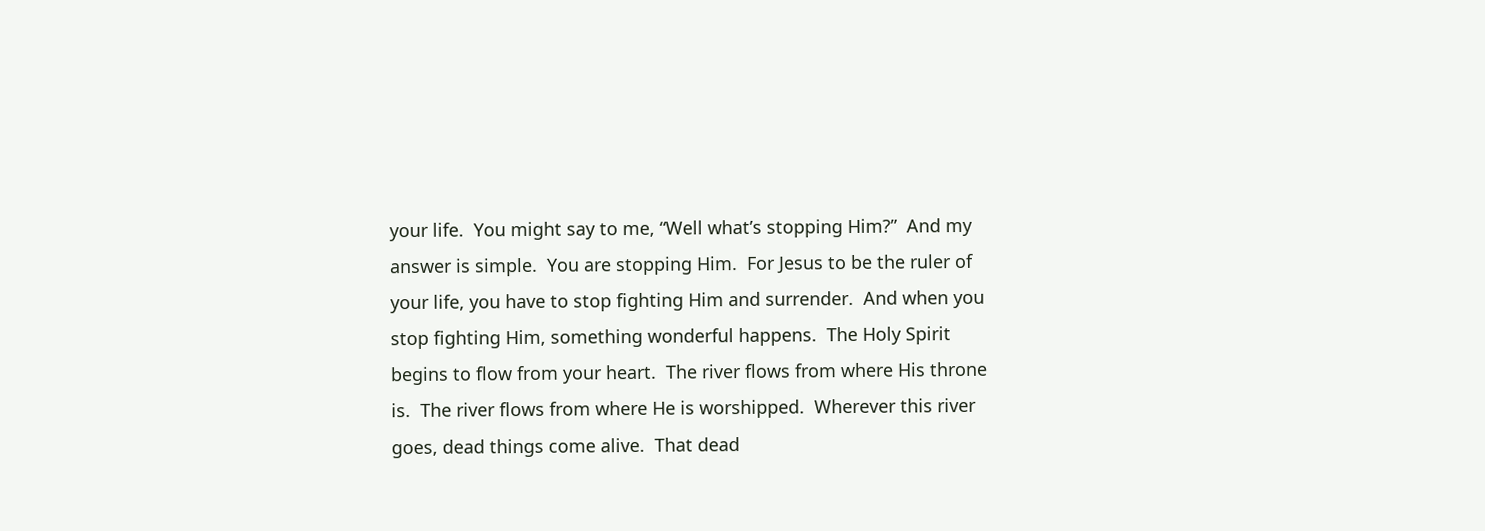your life.  You might say to me, “Well what’s stopping Him?”  And my answer is simple.  You are stopping Him.  For Jesus to be the ruler of your life, you have to stop fighting Him and surrender.  And when you stop fighting Him, something wonderful happens.  The Holy Spirit begins to flow from your heart.  The river flows from where His throne is.  The river flows from where He is worshipped.  Wherever this river goes, dead things come alive.  That dead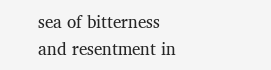sea of bitterness and resentment in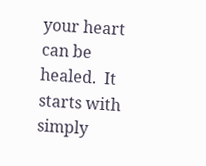your heart can be healed.  It starts with simply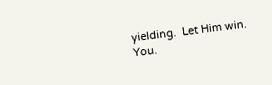yielding.  Let Him win.  You.